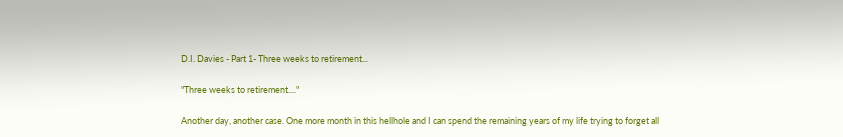D.I. Davies - Part 1- Three weeks to retirement...

"Three weeks to retirement...."

Another day, another case. One more month in this hellhole and I can spend the remaining years of my life trying to forget all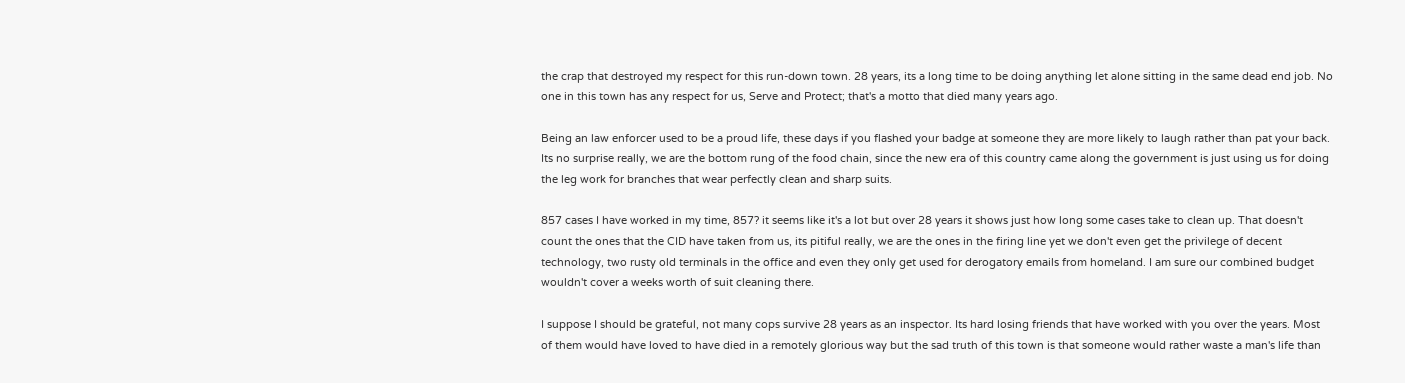the crap that destroyed my respect for this run-down town. 28 years, its a long time to be doing anything let alone sitting in the same dead end job. No one in this town has any respect for us, Serve and Protect; that's a motto that died many years ago.

Being an law enforcer used to be a proud life, these days if you flashed your badge at someone they are more likely to laugh rather than pat your back. Its no surprise really, we are the bottom rung of the food chain, since the new era of this country came along the government is just using us for doing the leg work for branches that wear perfectly clean and sharp suits.

857 cases I have worked in my time, 857? it seems like it's a lot but over 28 years it shows just how long some cases take to clean up. That doesn't count the ones that the CID have taken from us, its pitiful really, we are the ones in the firing line yet we don't even get the privilege of decent technology, two rusty old terminals in the office and even they only get used for derogatory emails from homeland. I am sure our combined budget wouldn't cover a weeks worth of suit cleaning there.

I suppose I should be grateful, not many cops survive 28 years as an inspector. Its hard losing friends that have worked with you over the years. Most of them would have loved to have died in a remotely glorious way but the sad truth of this town is that someone would rather waste a man's life than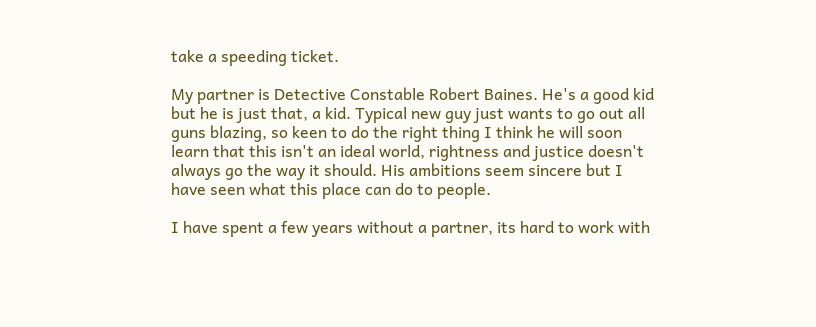take a speeding ticket.

My partner is Detective Constable Robert Baines. He's a good kid but he is just that, a kid. Typical new guy just wants to go out all guns blazing, so keen to do the right thing I think he will soon learn that this isn't an ideal world, rightness and justice doesn't always go the way it should. His ambitions seem sincere but I have seen what this place can do to people.

I have spent a few years without a partner, its hard to work with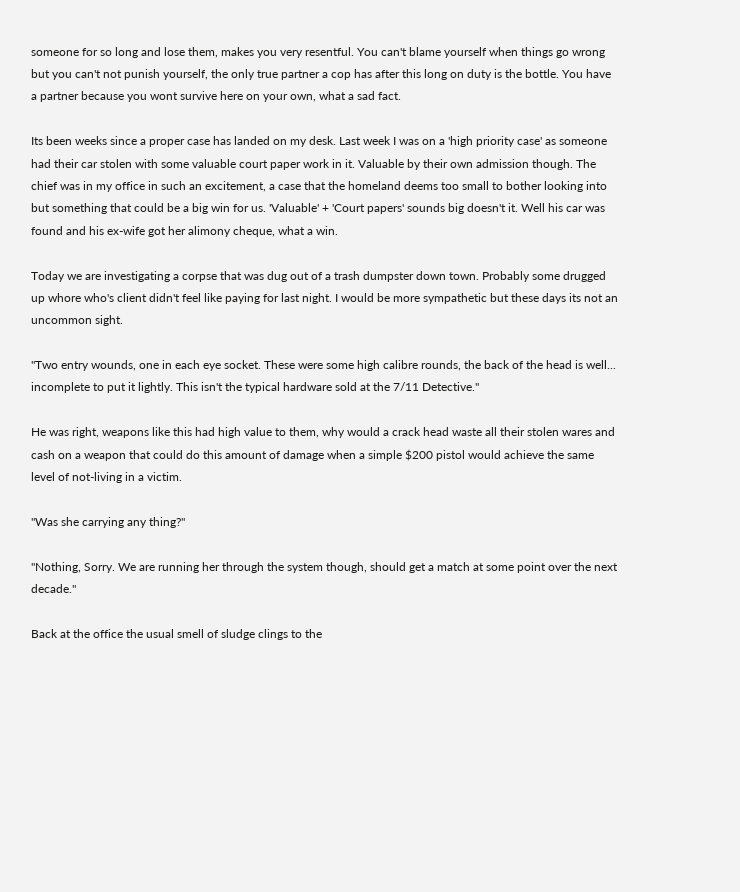someone for so long and lose them, makes you very resentful. You can't blame yourself when things go wrong but you can't not punish yourself, the only true partner a cop has after this long on duty is the bottle. You have a partner because you wont survive here on your own, what a sad fact.

Its been weeks since a proper case has landed on my desk. Last week I was on a 'high priority case' as someone had their car stolen with some valuable court paper work in it. Valuable by their own admission though. The chief was in my office in such an excitement, a case that the homeland deems too small to bother looking into but something that could be a big win for us. 'Valuable' + 'Court papers' sounds big doesn't it. Well his car was found and his ex-wife got her alimony cheque, what a win.

Today we are investigating a corpse that was dug out of a trash dumpster down town. Probably some drugged up whore who's client didn't feel like paying for last night. I would be more sympathetic but these days its not an uncommon sight.

"Two entry wounds, one in each eye socket. These were some high calibre rounds, the back of the head is well... incomplete to put it lightly. This isn't the typical hardware sold at the 7/11 Detective."

He was right, weapons like this had high value to them, why would a crack head waste all their stolen wares and cash on a weapon that could do this amount of damage when a simple $200 pistol would achieve the same level of not-living in a victim.

"Was she carrying any thing?"

"Nothing, Sorry. We are running her through the system though, should get a match at some point over the next decade."

Back at the office the usual smell of sludge clings to the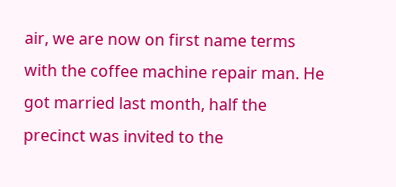air, we are now on first name terms with the coffee machine repair man. He got married last month, half the precinct was invited to the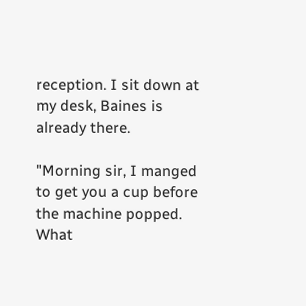reception. I sit down at my desk, Baines is already there.

"Morning sir, I manged to get you a cup before the machine popped. What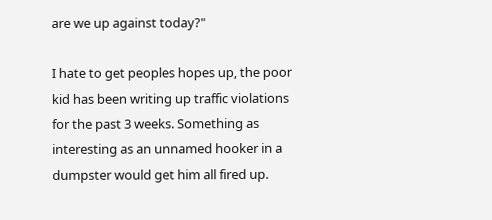are we up against today?"

I hate to get peoples hopes up, the poor kid has been writing up traffic violations for the past 3 weeks. Something as interesting as an unnamed hooker in a dumpster would get him all fired up.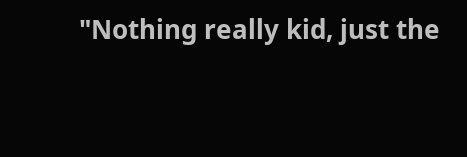"Nothing really kid, just the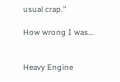usual crap."

How wrong I was...


Heavy Engine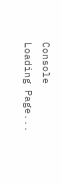Console
Loading Page...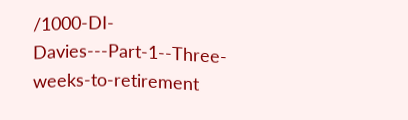/1000-DI-Davies---Part-1--Three-weeks-to-retirement